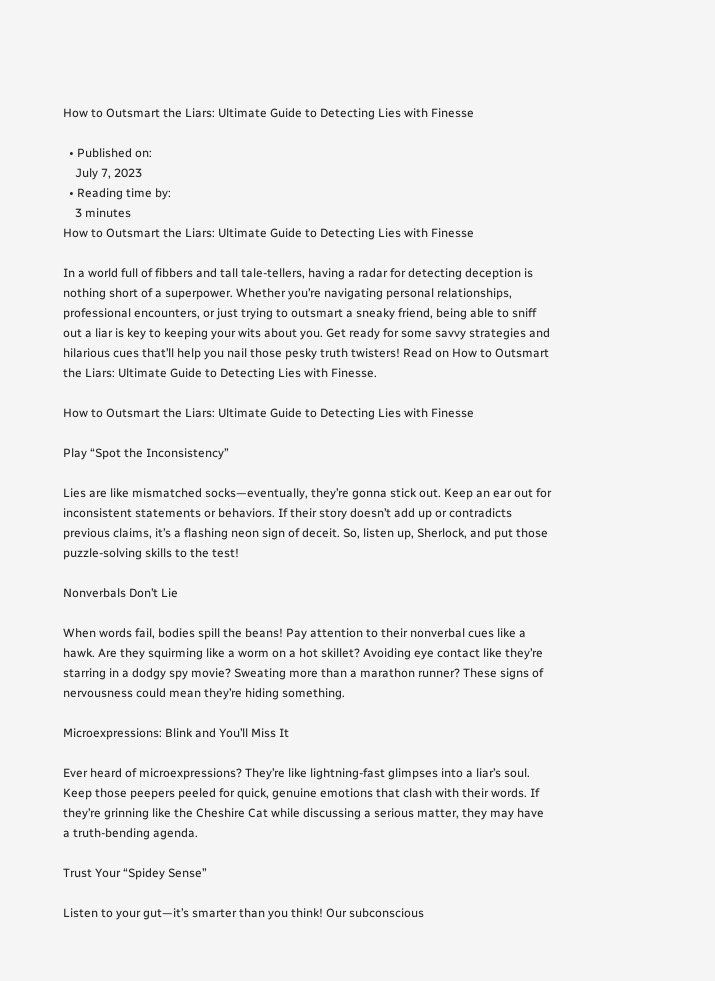How to Outsmart the Liars: Ultimate Guide to Detecting Lies with Finesse

  • Published on:
    July 7, 2023
  • Reading time by:
    3 minutes
How to Outsmart the Liars: Ultimate Guide to Detecting Lies with Finesse

In a world full of fibbers and tall tale-tellers, having a radar for detecting deception is nothing short of a superpower. Whether you’re navigating personal relationships, professional encounters, or just trying to outsmart a sneaky friend, being able to sniff out a liar is key to keeping your wits about you. Get ready for some savvy strategies and hilarious cues that’ll help you nail those pesky truth twisters! Read on How to Outsmart the Liars: Ultimate Guide to Detecting Lies with Finesse.

How to Outsmart the Liars: Ultimate Guide to Detecting Lies with Finesse

Play “Spot the Inconsistency”

Lies are like mismatched socks—eventually, they’re gonna stick out. Keep an ear out for inconsistent statements or behaviors. If their story doesn’t add up or contradicts previous claims, it’s a flashing neon sign of deceit. So, listen up, Sherlock, and put those puzzle-solving skills to the test!

Nonverbals Don’t Lie

When words fail, bodies spill the beans! Pay attention to their nonverbal cues like a hawk. Are they squirming like a worm on a hot skillet? Avoiding eye contact like they’re starring in a dodgy spy movie? Sweating more than a marathon runner? These signs of nervousness could mean they’re hiding something.

Microexpressions: Blink and You’ll Miss It

Ever heard of microexpressions? They’re like lightning-fast glimpses into a liar’s soul. Keep those peepers peeled for quick, genuine emotions that clash with their words. If they’re grinning like the Cheshire Cat while discussing a serious matter, they may have a truth-bending agenda.

Trust Your “Spidey Sense”

Listen to your gut—it’s smarter than you think! Our subconscious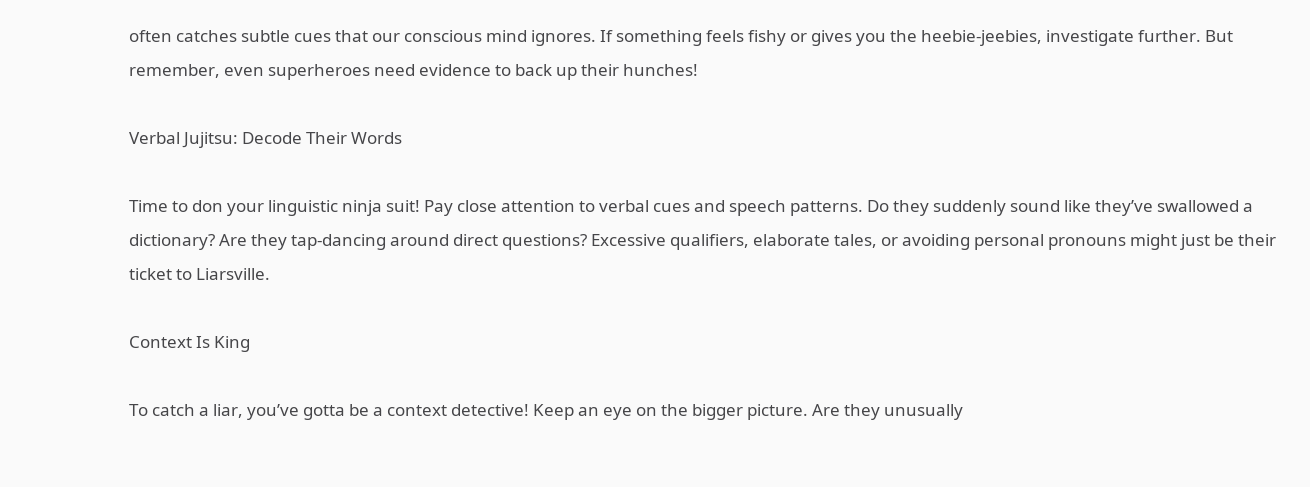often catches subtle cues that our conscious mind ignores. If something feels fishy or gives you the heebie-jeebies, investigate further. But remember, even superheroes need evidence to back up their hunches!

Verbal Jujitsu: Decode Their Words

Time to don your linguistic ninja suit! Pay close attention to verbal cues and speech patterns. Do they suddenly sound like they’ve swallowed a dictionary? Are they tap-dancing around direct questions? Excessive qualifiers, elaborate tales, or avoiding personal pronouns might just be their ticket to Liarsville.

Context Is King

To catch a liar, you’ve gotta be a context detective! Keep an eye on the bigger picture. Are they unusually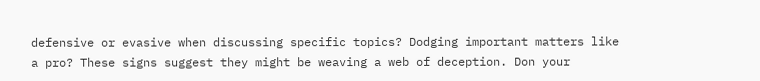defensive or evasive when discussing specific topics? Dodging important matters like a pro? These signs suggest they might be weaving a web of deception. Don your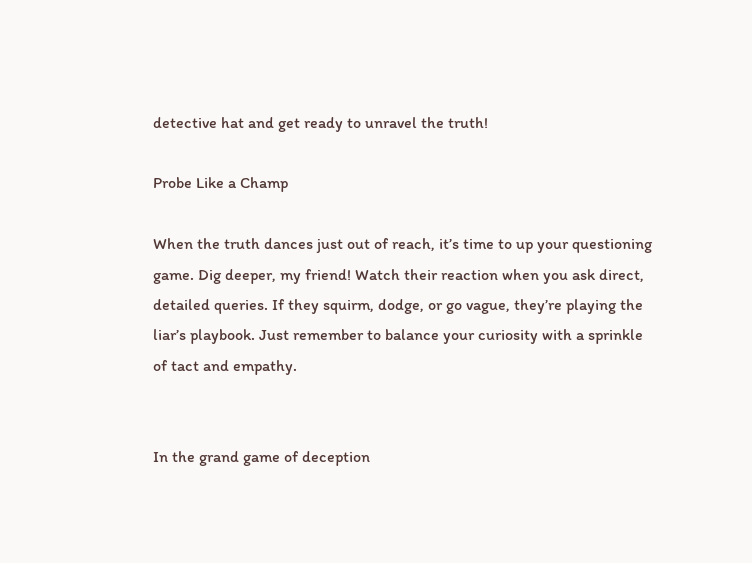detective hat and get ready to unravel the truth!

Probe Like a Champ

When the truth dances just out of reach, it’s time to up your questioning game. Dig deeper, my friend! Watch their reaction when you ask direct, detailed queries. If they squirm, dodge, or go vague, they’re playing the liar’s playbook. Just remember to balance your curiosity with a sprinkle of tact and empathy.


In the grand game of deception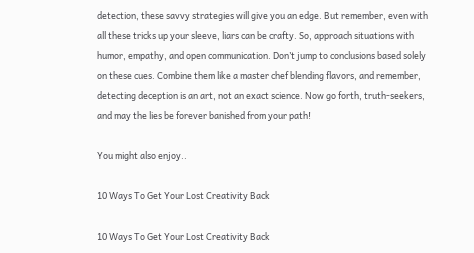detection, these savvy strategies will give you an edge. But remember, even with all these tricks up your sleeve, liars can be crafty. So, approach situations with humor, empathy, and open communication. Don’t jump to conclusions based solely on these cues. Combine them like a master chef blending flavors, and remember, detecting deception is an art, not an exact science. Now go forth, truth-seekers, and may the lies be forever banished from your path!

You might also enjoy..

10 Ways To Get Your Lost Creativity Back

10 Ways To Get Your Lost Creativity Back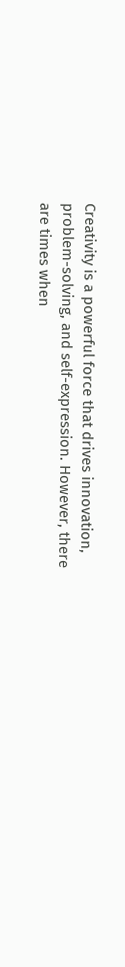Creativity is a powerful force that drives innovation, problem-solving, and self-expression. However, there are times when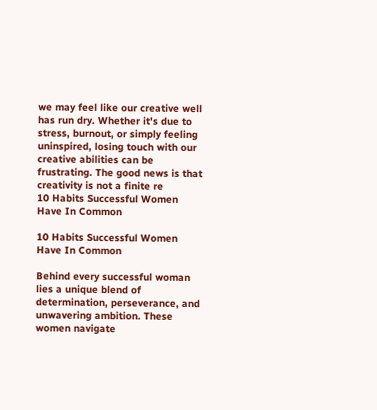we may feel like our creative well has run dry. Whether it's due to stress, burnout, or simply feeling uninspired, losing touch with our creative abilities can be frustrating. The good news is that creativity is not a finite re
10 Habits Successful Women Have In Common

10 Habits Successful Women Have In Common

Behind every successful woman lies a unique blend of determination, perseverance, and unwavering ambition. These women navigate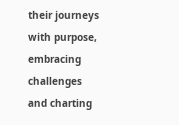their journeys with purpose, embracing challenges and charting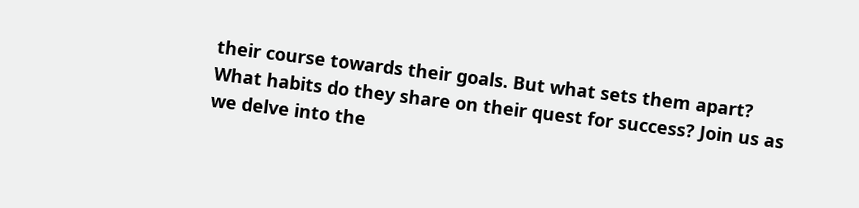their course towards their goals. But what sets them apart? What habits do they share on their quest for success? Join us as we delve into the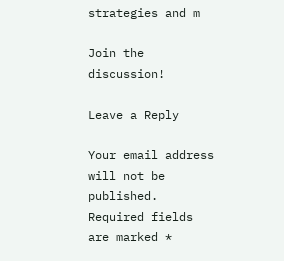strategies and m

Join the discussion!

Leave a Reply

Your email address will not be published. Required fields are marked *